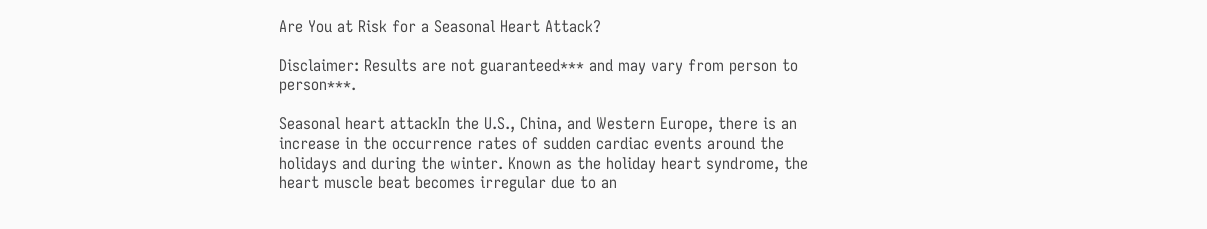Are You at Risk for a Seasonal Heart Attack?

Disclaimer: Results are not guaranteed*** and may vary from person to person***.

Seasonal heart attackIn the U.S., China, and Western Europe, there is an increase in the occurrence rates of sudden cardiac events around the holidays and during the winter. Known as the holiday heart syndrome, the heart muscle beat becomes irregular due to an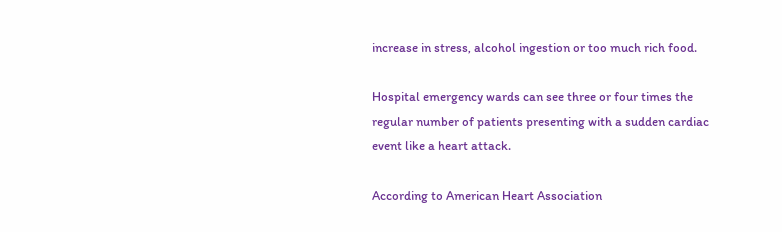increase in stress, alcohol ingestion or too much rich food.

Hospital emergency wards can see three or four times the regular number of patients presenting with a sudden cardiac event like a heart attack.

According to American Heart Association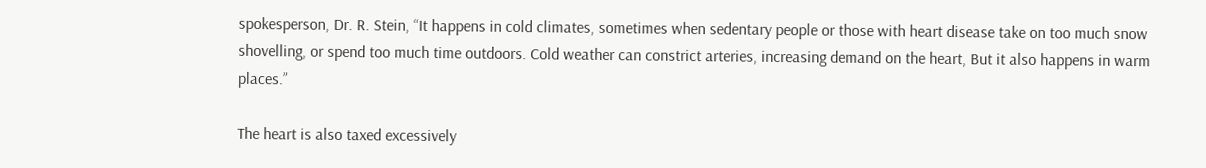spokesperson, Dr. R. Stein, “It happens in cold climates, sometimes when sedentary people or those with heart disease take on too much snow shovelling, or spend too much time outdoors. Cold weather can constrict arteries, increasing demand on the heart, But it also happens in warm places.”

The heart is also taxed excessively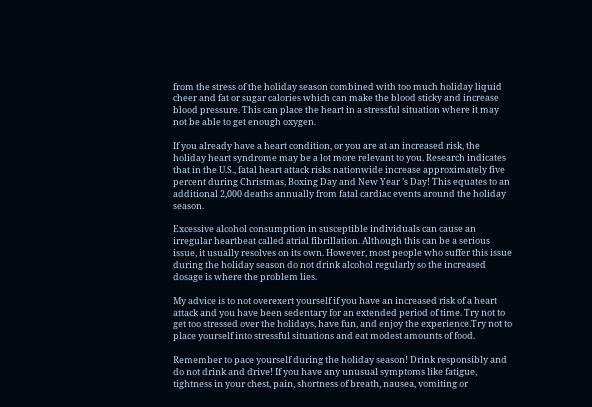from the stress of the holiday season combined with too much holiday liquid cheer and fat or sugar calories which can make the blood sticky and increase blood pressure. This can place the heart in a stressful situation where it may not be able to get enough oxygen.

If you already have a heart condition, or you are at an increased risk, the holiday heart syndrome may be a lot more relevant to you. Research indicates that in the U.S., fatal heart attack risks nationwide increase approximately five percent during Christmas, Boxing Day and New Year ’s Day! This equates to an additional 2,000 deaths annually from fatal cardiac events around the holiday season.

Excessive alcohol consumption in susceptible individuals can cause an irregular heartbeat called atrial fibrillation. Although this can be a serious issue, it usually resolves on its own. However, most people who suffer this issue during the holiday season do not drink alcohol regularly so the increased dosage is where the problem lies.

My advice is to not overexert yourself if you have an increased risk of a heart attack and you have been sedentary for an extended period of time. Try not to get too stressed over the holidays, have fun, and enjoy the experience.Try not to place yourself into stressful situations and eat modest amounts of food.

Remember to pace yourself during the holiday season! Drink responsibly and do not drink and drive! If you have any unusual symptoms like fatigue, tightness in your chest, pain, shortness of breath, nausea, vomiting or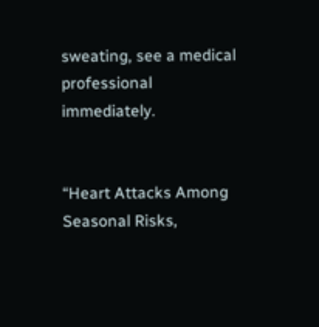sweating, see a medical professional immediately.


“Heart Attacks Among Seasonal Risks,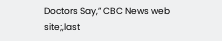Doctors Say,” CBC News web site;,last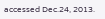accessed Dec.24, 2013.